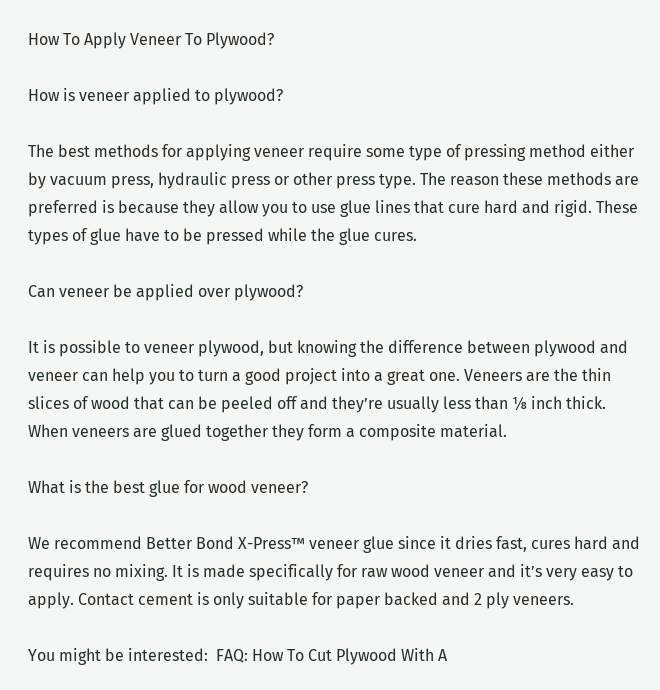How To Apply Veneer To Plywood?

How is veneer applied to plywood?

The best methods for applying veneer require some type of pressing method either by vacuum press, hydraulic press or other press type. The reason these methods are preferred is because they allow you to use glue lines that cure hard and rigid. These types of glue have to be pressed while the glue cures.

Can veneer be applied over plywood?

It is possible to veneer plywood, but knowing the difference between plywood and veneer can help you to turn a good project into a great one. Veneers are the thin slices of wood that can be peeled off and they’re usually less than ⅛ inch thick. When veneers are glued together they form a composite material.

What is the best glue for wood veneer?

We recommend Better Bond X-Press™ veneer glue since it dries fast, cures hard and requires no mixing. It is made specifically for raw wood veneer and it’s very easy to apply. Contact cement is only suitable for paper backed and 2 ply veneers.

You might be interested:  FAQ: How To Cut Plywood With A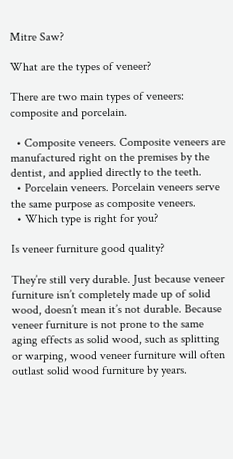Mitre Saw?

What are the types of veneer?

There are two main types of veneers: composite and porcelain.

  • Composite veneers. Composite veneers are manufactured right on the premises by the dentist, and applied directly to the teeth.
  • Porcelain veneers. Porcelain veneers serve the same purpose as composite veneers.
  • Which type is right for you?

Is veneer furniture good quality?

They’re still very durable. Just because veneer furniture isn’t completely made up of solid wood, doesn’t mean it’s not durable. Because veneer furniture is not prone to the same aging effects as solid wood, such as splitting or warping, wood veneer furniture will often outlast solid wood furniture by years.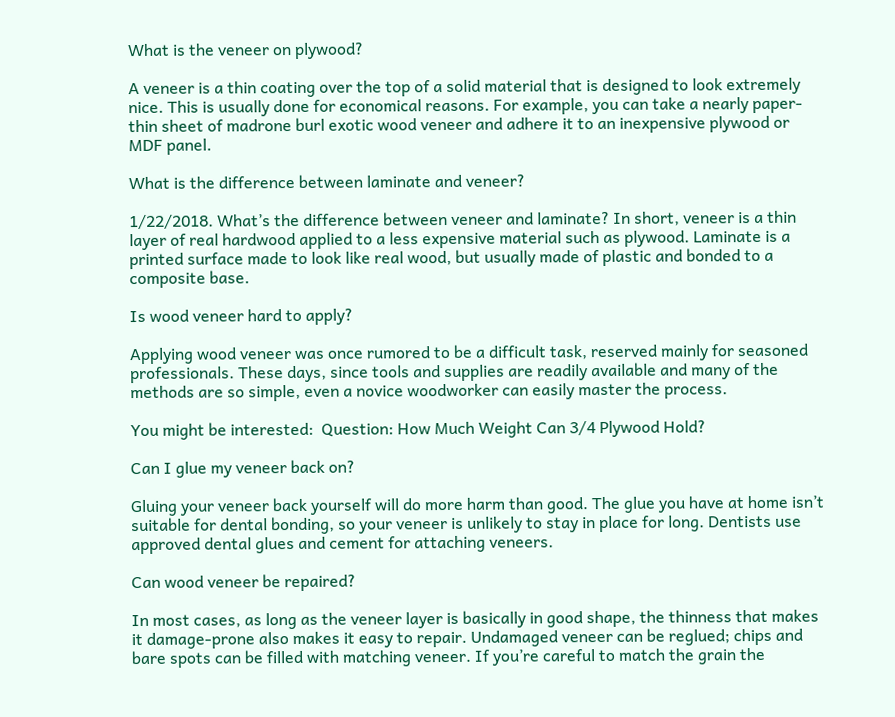What is the veneer on plywood?

A veneer is a thin coating over the top of a solid material that is designed to look extremely nice. This is usually done for economical reasons. For example, you can take a nearly paper-thin sheet of madrone burl exotic wood veneer and adhere it to an inexpensive plywood or MDF panel.

What is the difference between laminate and veneer?

1/22/2018. What’s the difference between veneer and laminate? In short, veneer is a thin layer of real hardwood applied to a less expensive material such as plywood. Laminate is a printed surface made to look like real wood, but usually made of plastic and bonded to a composite base.

Is wood veneer hard to apply?

Applying wood veneer was once rumored to be a difficult task, reserved mainly for seasoned professionals. These days, since tools and supplies are readily available and many of the methods are so simple, even a novice woodworker can easily master the process.

You might be interested:  Question: How Much Weight Can 3/4 Plywood Hold?

Can I glue my veneer back on?

Gluing your veneer back yourself will do more harm than good. The glue you have at home isn’t suitable for dental bonding, so your veneer is unlikely to stay in place for long. Dentists use approved dental glues and cement for attaching veneers.

Can wood veneer be repaired?

In most cases, as long as the veneer layer is basically in good shape, the thinness that makes it damage-prone also makes it easy to repair. Undamaged veneer can be reglued; chips and bare spots can be filled with matching veneer. If you’re careful to match the grain the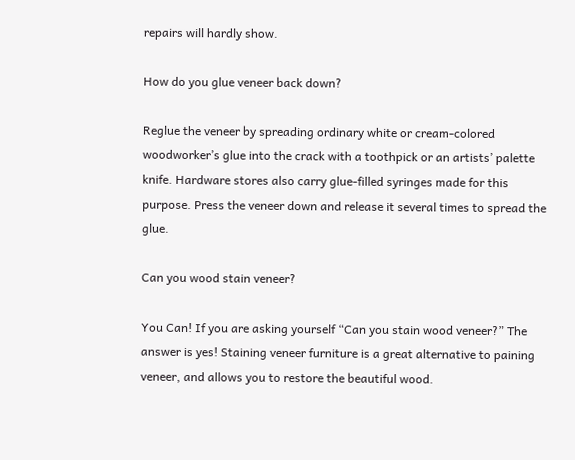repairs will hardly show.

How do you glue veneer back down?

Reglue the veneer by spreading ordinary white or cream-colored woodworker’s glue into the crack with a toothpick or an artists’ palette knife. Hardware stores also carry glue-filled syringes made for this purpose. Press the veneer down and release it several times to spread the glue.

Can you wood stain veneer?

You Can! If you are asking yourself “Can you stain wood veneer?” The answer is yes! Staining veneer furniture is a great alternative to paining veneer, and allows you to restore the beautiful wood.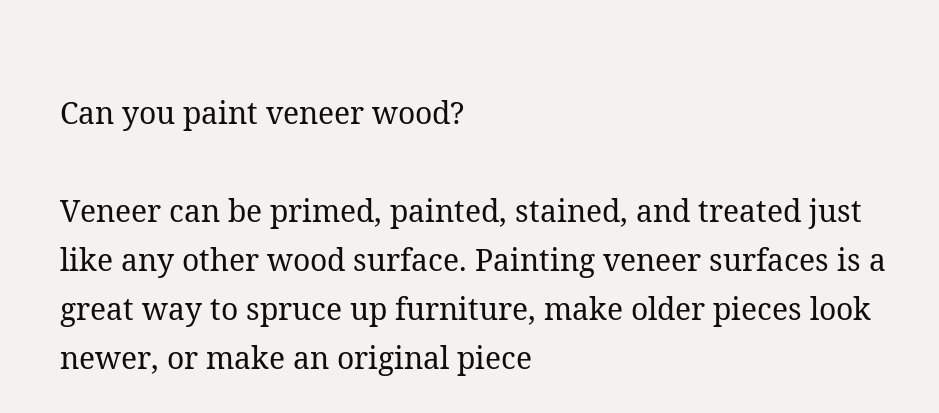Can you paint veneer wood?

Veneer can be primed, painted, stained, and treated just like any other wood surface. Painting veneer surfaces is a great way to spruce up furniture, make older pieces look newer, or make an original piece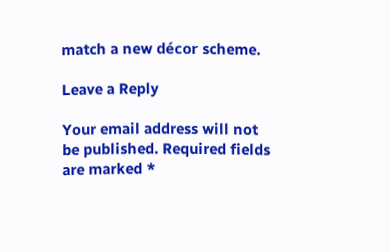match a new décor scheme.

Leave a Reply

Your email address will not be published. Required fields are marked *